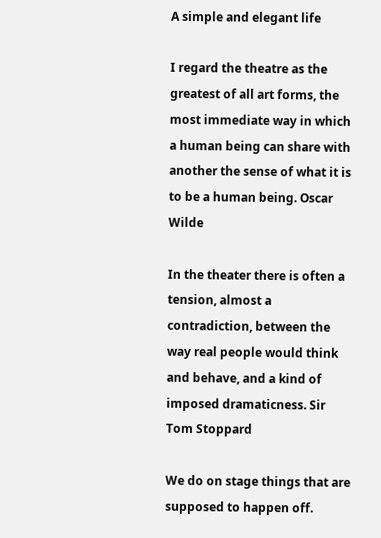A simple and elegant life

I regard the theatre as the greatest of all art forms, the most immediate way in which a human being can share with another the sense of what it is to be a human being. Oscar Wilde

In the theater there is often a tension, almost a contradiction, between the way real people would think and behave, and a kind of imposed dramaticness. Sir Tom Stoppard

We do on stage things that are supposed to happen off.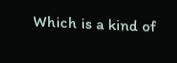Which is a kind of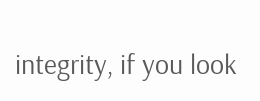integrity, if you look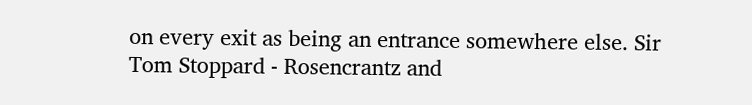on every exit as being an entrance somewhere else. Sir Tom Stoppard - Rosencrantz and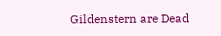Gildenstern are Dead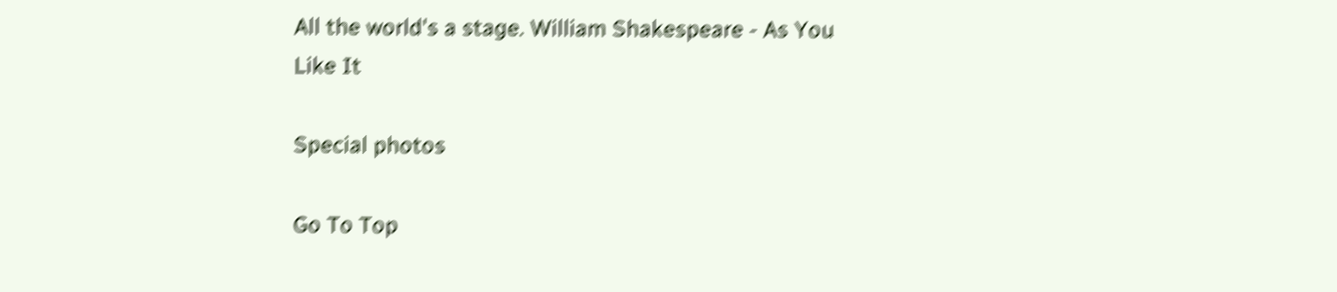All the world's a stage. William Shakespeare - As You Like It

Special photos

Go To Top